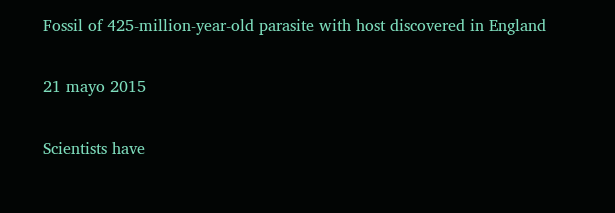Fossil of 425-million-year-old parasite with host discovered in England

21 mayo 2015

Scientists have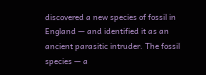discovered a new species of fossil in England — and identified it as an ancient parasitic intruder. The fossil species — a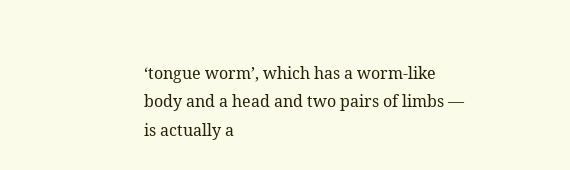‘tongue worm’, which has a worm-like body and a head and two pairs of limbs — is actually a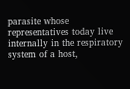parasite whose representatives today live internally in the respiratory system of a host,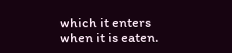which it enters when it is eaten.